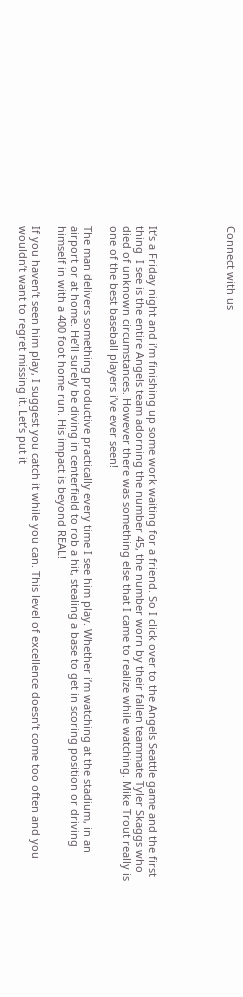Connect with us





It’s a Friday night and i’m finishing up some work waiting for a friend. So I click over to the Angels Seattle game and the first thing  I see is the entire Angels team adorning the number 45, the number worn by their fallen teammate Tyler Skaggs who died of unknown circumstances. However there was something else that I came to realize while watching. Mike Trout really is one of the best baseball players i’ve ever seen!

The man delivers something productive practically every time I see him play. Whether i’m watching at the stadium, in an airport or at home. He’ll surely be diving in centerfield to rob a hit, stealing a base to get in scoring position or driving himself in with a 400 foot home run. His impact is beyond REAL!

If you haven’t seen him play, I suggest you catch it while you can. This level of excellence doesn’t come too often and you wouldn’t want to regret missing it. Let’s put it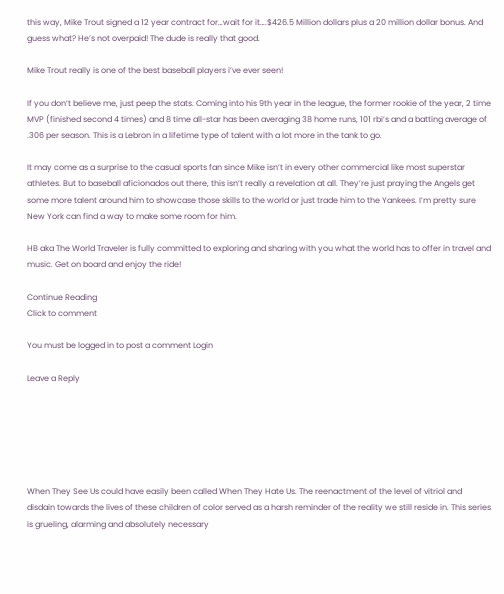this way, Mike Trout signed a 12 year contract for…wait for it….$426.5 Million dollars plus a 20 million dollar bonus. And guess what? He’s not overpaid! The dude is really that good.

Mike Trout really is one of the best baseball players i’ve ever seen!

If you don’t believe me, just peep the stats. Coming into his 9th year in the league, the former rookie of the year, 2 time MVP (finished second 4 times) and 8 time all-star has been averaging 38 home runs, 101 rbi’s and a batting average of .306 per season. This is a Lebron in a lifetime type of talent with a lot more in the tank to go.

It may come as a surprise to the casual sports fan since Mike isn’t in every other commercial like most superstar athletes. But to baseball aficionados out there, this isn’t really a revelation at all. They’re just praying the Angels get some more talent around him to showcase those skills to the world or just trade him to the Yankees. I’m pretty sure New York can find a way to make some room for him.

HB aka The World Traveler is fully committed to exploring and sharing with you what the world has to offer in travel and music. Get on board and enjoy the ride!

Continue Reading
Click to comment

You must be logged in to post a comment Login

Leave a Reply






When They See Us could have easily been called When They Hate Us. The reenactment of the level of vitriol and disdain towards the lives of these children of color served as a harsh reminder of the reality we still reside in. This series is grueling, alarming and absolutely necessary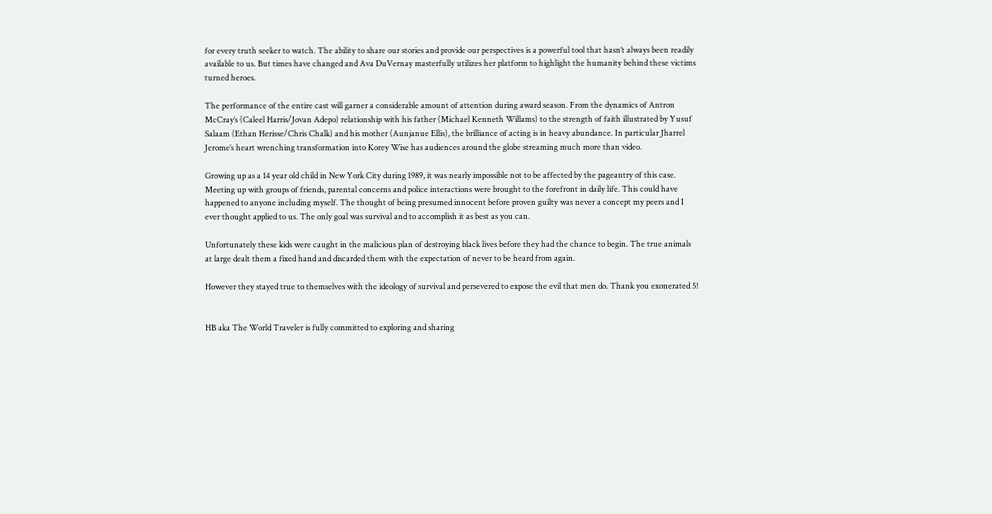for every truth seeker to watch. The ability to share our stories and provide our perspectives is a powerful tool that hasn’t always been readily available to us. But times have changed and Ava DuVernay masterfully utilizes her platform to highlight the humanity behind these victims turned heroes.

The performance of the entire cast will garner a considerable amount of attention during award season. From the dynamics of Antron McCray’s (Caleel Harris/Jovan Adepo) relationship with his father (Michael Kenneth Willams) to the strength of faith illustrated by Yusuf Salaam (Ethan Herisse/Chris Chalk) and his mother (Aunjanue Ellis), the brilliance of acting is in heavy abundance. In particular Jharrel Jerome’s heart wrenching transformation into Korey Wise has audiences around the globe streaming much more than video.

Growing up as a 14 year old child in New York City during 1989, it was nearly impossible not to be affected by the pageantry of this case. Meeting up with groups of friends, parental concerns and police interactions were brought to the forefront in daily life. This could have happened to anyone including myself. The thought of being presumed innocent before proven guilty was never a concept my peers and I ever thought applied to us. The only goal was survival and to accomplish it as best as you can.

Unfortunately these kids were caught in the malicious plan of destroying black lives before they had the chance to begin. The true animals at large dealt them a fixed hand and discarded them with the expectation of never to be heard from again.

However they stayed true to themselves with the ideology of survival and persevered to expose the evil that men do. Thank you exonerated 5!


HB aka The World Traveler is fully committed to exploring and sharing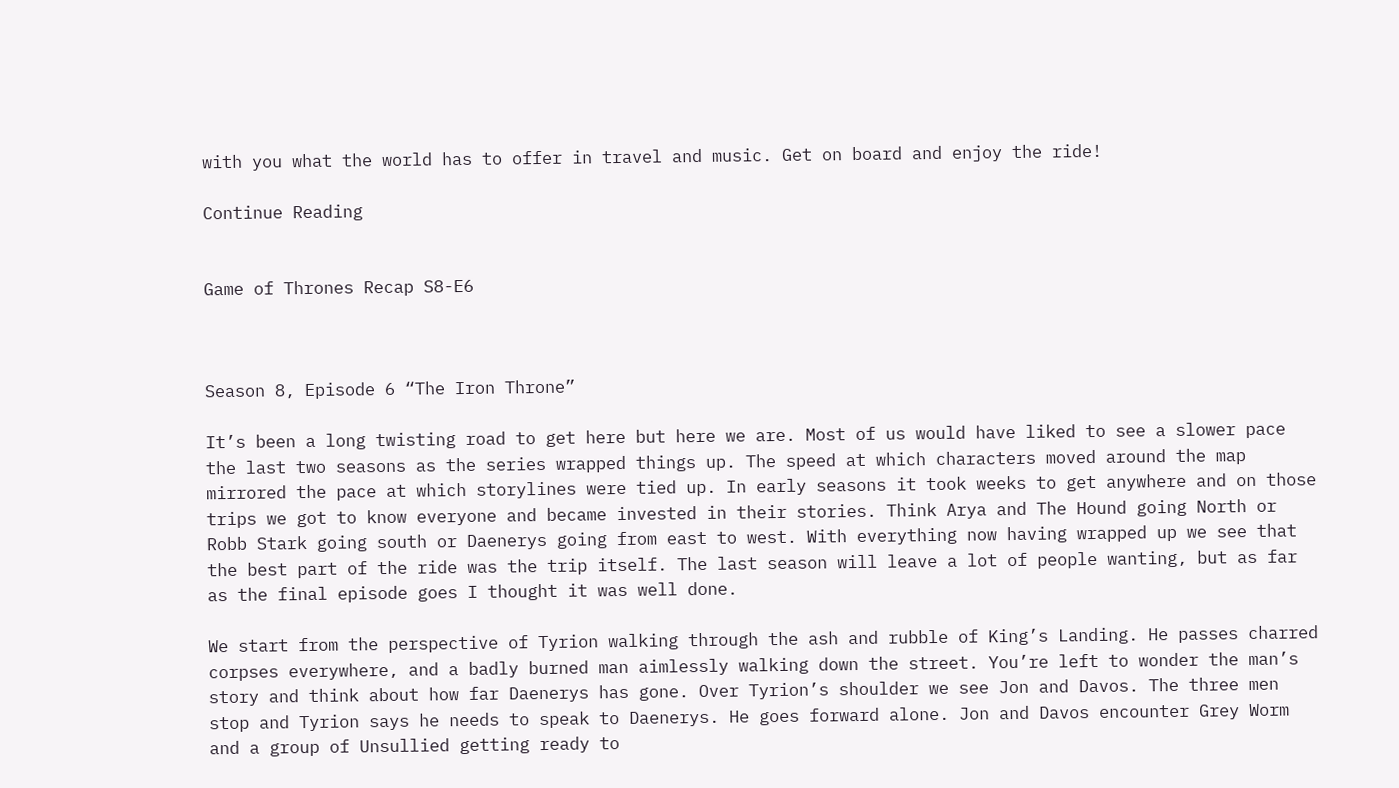with you what the world has to offer in travel and music. Get on board and enjoy the ride!

Continue Reading


Game of Thrones Recap S8-E6



Season 8, Episode 6 “The Iron Throne”

It’s been a long twisting road to get here but here we are. Most of us would have liked to see a slower pace the last two seasons as the series wrapped things up. The speed at which characters moved around the map mirrored the pace at which storylines were tied up. In early seasons it took weeks to get anywhere and on those trips we got to know everyone and became invested in their stories. Think Arya and The Hound going North or Robb Stark going south or Daenerys going from east to west. With everything now having wrapped up we see that the best part of the ride was the trip itself. The last season will leave a lot of people wanting, but as far as the final episode goes I thought it was well done.

We start from the perspective of Tyrion walking through the ash and rubble of King’s Landing. He passes charred corpses everywhere, and a badly burned man aimlessly walking down the street. You’re left to wonder the man’s story and think about how far Daenerys has gone. Over Tyrion’s shoulder we see Jon and Davos. The three men stop and Tyrion says he needs to speak to Daenerys. He goes forward alone. Jon and Davos encounter Grey Worm and a group of Unsullied getting ready to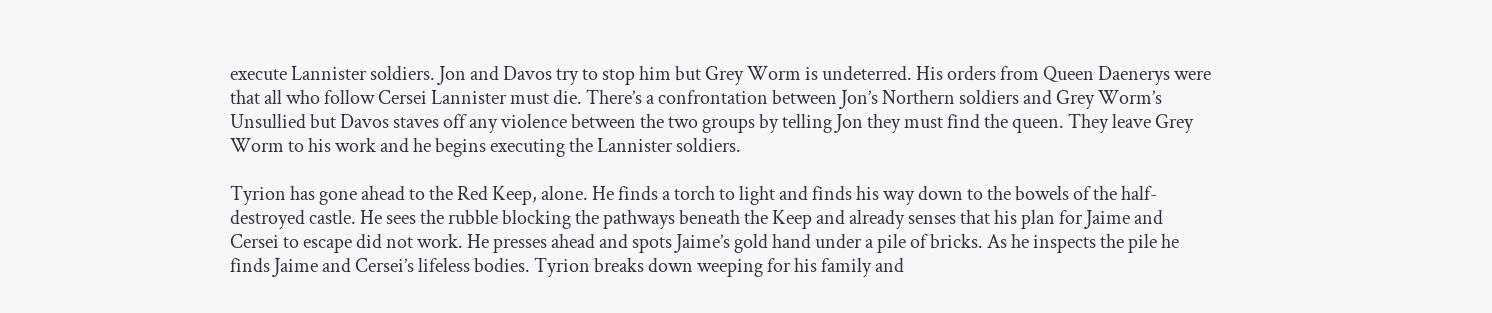execute Lannister soldiers. Jon and Davos try to stop him but Grey Worm is undeterred. His orders from Queen Daenerys were that all who follow Cersei Lannister must die. There’s a confrontation between Jon’s Northern soldiers and Grey Worm’s Unsullied but Davos staves off any violence between the two groups by telling Jon they must find the queen. They leave Grey Worm to his work and he begins executing the Lannister soldiers.

Tyrion has gone ahead to the Red Keep, alone. He finds a torch to light and finds his way down to the bowels of the half-destroyed castle. He sees the rubble blocking the pathways beneath the Keep and already senses that his plan for Jaime and Cersei to escape did not work. He presses ahead and spots Jaime’s gold hand under a pile of bricks. As he inspects the pile he finds Jaime and Cersei’s lifeless bodies. Tyrion breaks down weeping for his family and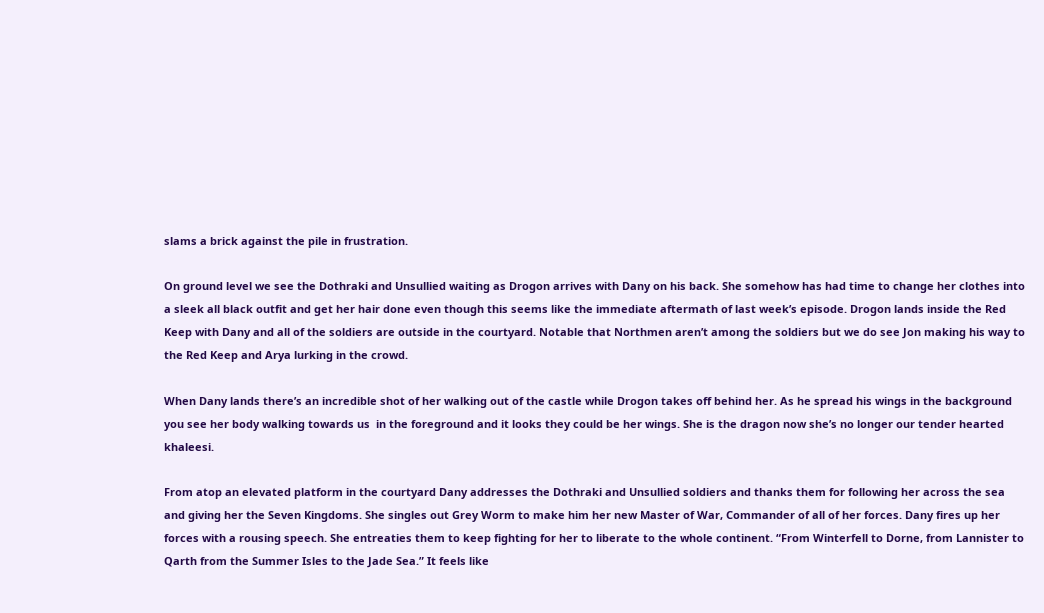slams a brick against the pile in frustration.

On ground level we see the Dothraki and Unsullied waiting as Drogon arrives with Dany on his back. She somehow has had time to change her clothes into a sleek all black outfit and get her hair done even though this seems like the immediate aftermath of last week’s episode. Drogon lands inside the Red Keep with Dany and all of the soldiers are outside in the courtyard. Notable that Northmen aren’t among the soldiers but we do see Jon making his way to the Red Keep and Arya lurking in the crowd.

When Dany lands there’s an incredible shot of her walking out of the castle while Drogon takes off behind her. As he spread his wings in the background you see her body walking towards us  in the foreground and it looks they could be her wings. She is the dragon now she’s no longer our tender hearted khaleesi.

From atop an elevated platform in the courtyard Dany addresses the Dothraki and Unsullied soldiers and thanks them for following her across the sea and giving her the Seven Kingdoms. She singles out Grey Worm to make him her new Master of War, Commander of all of her forces. Dany fires up her forces with a rousing speech. She entreaties them to keep fighting for her to liberate to the whole continent. “From Winterfell to Dorne, from Lannister to Qarth from the Summer Isles to the Jade Sea.” It feels like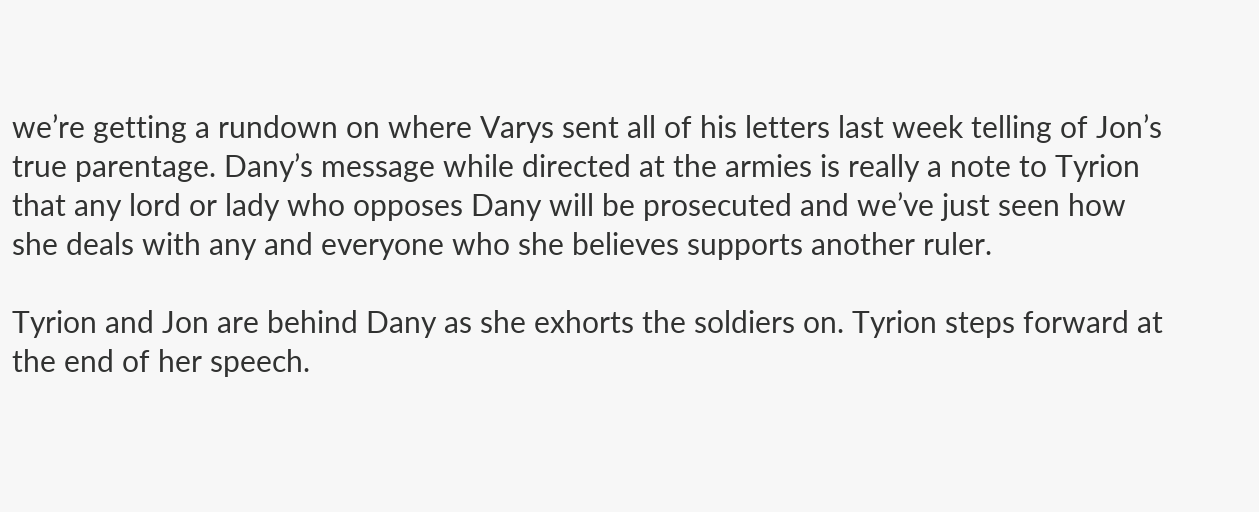we’re getting a rundown on where Varys sent all of his letters last week telling of Jon’s true parentage. Dany’s message while directed at the armies is really a note to Tyrion that any lord or lady who opposes Dany will be prosecuted and we’ve just seen how she deals with any and everyone who she believes supports another ruler.

Tyrion and Jon are behind Dany as she exhorts the soldiers on. Tyrion steps forward at the end of her speech.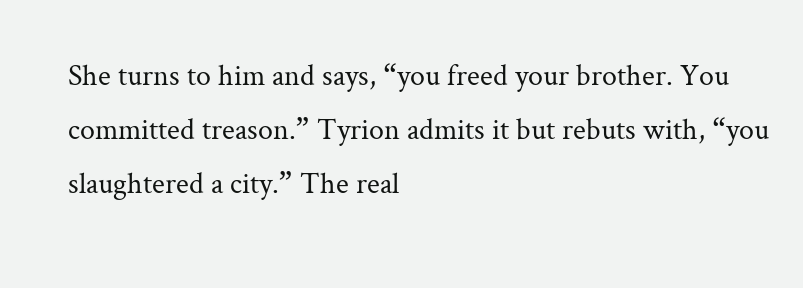She turns to him and says, “you freed your brother. You committed treason.” Tyrion admits it but rebuts with, “you slaughtered a city.” The real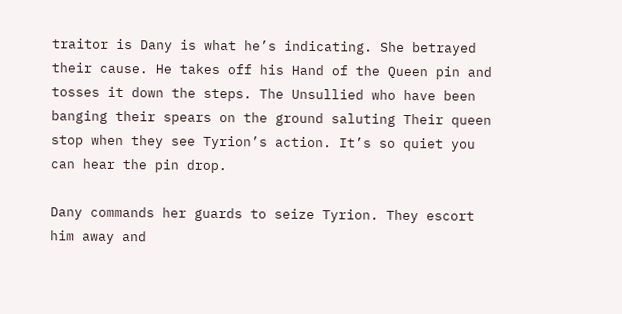traitor is Dany is what he’s indicating. She betrayed their cause. He takes off his Hand of the Queen pin and tosses it down the steps. The Unsullied who have been banging their spears on the ground saluting Their queen stop when they see Tyrion’s action. It’s so quiet you can hear the pin drop.

Dany commands her guards to seize Tyrion. They escort him away and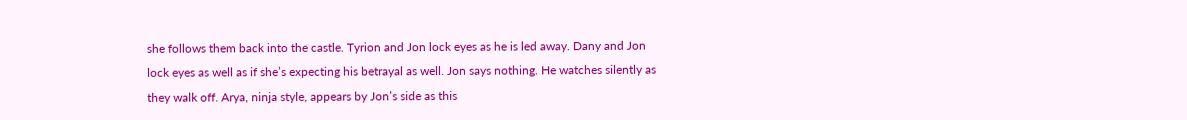she follows them back into the castle. Tyrion and Jon lock eyes as he is led away. Dany and Jon lock eyes as well as if she’s expecting his betrayal as well. Jon says nothing. He watches silently as they walk off. Arya, ninja style, appears by Jon’s side as this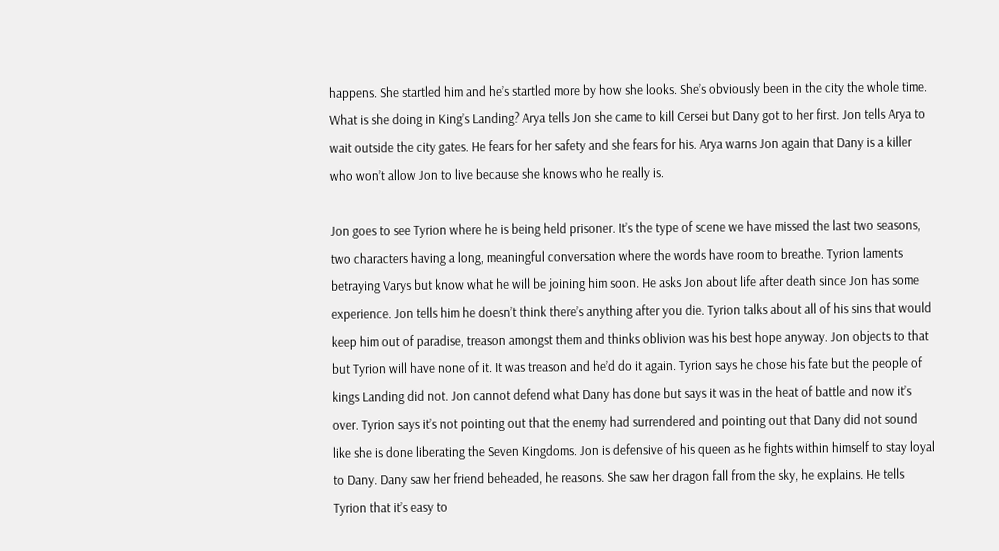happens. She startled him and he’s startled more by how she looks. She’s obviously been in the city the whole time. What is she doing in King’s Landing? Arya tells Jon she came to kill Cersei but Dany got to her first. Jon tells Arya to wait outside the city gates. He fears for her safety and she fears for his. Arya warns Jon again that Dany is a killer who won’t allow Jon to live because she knows who he really is.

Jon goes to see Tyrion where he is being held prisoner. It’s the type of scene we have missed the last two seasons, two characters having a long, meaningful conversation where the words have room to breathe. Tyrion laments betraying Varys but know what he will be joining him soon. He asks Jon about life after death since Jon has some experience. Jon tells him he doesn’t think there’s anything after you die. Tyrion talks about all of his sins that would keep him out of paradise, treason amongst them and thinks oblivion was his best hope anyway. Jon objects to that but Tyrion will have none of it. It was treason and he’d do it again. Tyrion says he chose his fate but the people of kings Landing did not. Jon cannot defend what Dany has done but says it was in the heat of battle and now it’s over. Tyrion says it’s not pointing out that the enemy had surrendered and pointing out that Dany did not sound like she is done liberating the Seven Kingdoms. Jon is defensive of his queen as he fights within himself to stay loyal to Dany. Dany saw her friend beheaded, he reasons. She saw her dragon fall from the sky, he explains. He tells Tyrion that it’s easy to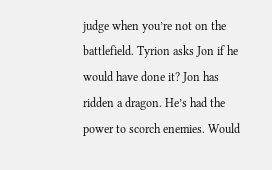judge when you’re not on the battlefield. Tyrion asks Jon if he would have done it? Jon has ridden a dragon. He’s had the power to scorch enemies. Would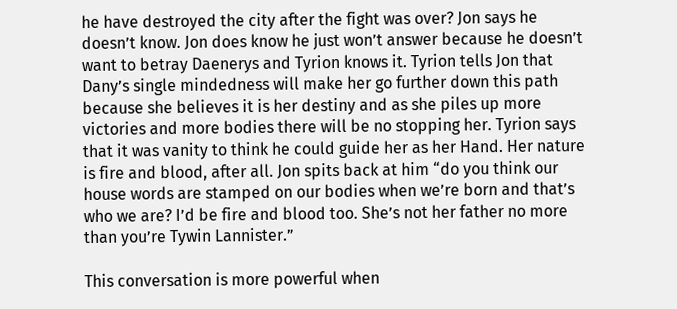he have destroyed the city after the fight was over? Jon says he doesn’t know. Jon does know he just won’t answer because he doesn’t want to betray Daenerys and Tyrion knows it. Tyrion tells Jon that Dany’s single mindedness will make her go further down this path because she believes it is her destiny and as she piles up more victories and more bodies there will be no stopping her. Tyrion says that it was vanity to think he could guide her as her Hand. Her nature is fire and blood, after all. Jon spits back at him “do you think our house words are stamped on our bodies when we’re born and that’s who we are? I’d be fire and blood too. She’s not her father no more than you’re Tywin Lannister.”

This conversation is more powerful when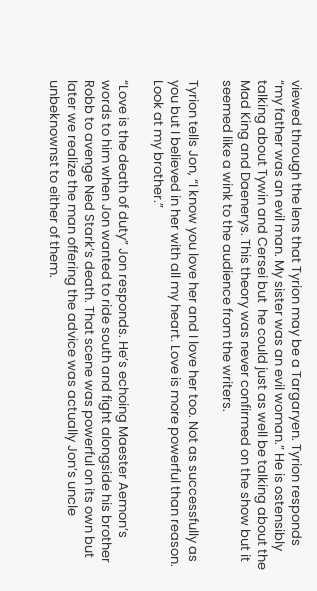viewed through the lens that Tyrion may be a Targaryen. Tyrion responds “my father was an evil man. My sister was an evil woman.” He is ostensibly talking about Tywin and Cersei but  he could just as well be talking about the Mad King and Daenerys. This theory was never confirmed on the show but it seemed like a wink to the audience from the writers.

Tyrion tells Jon, “I know you love her and I love her too. Not as successfully as you but I believed in her with all my heart. Love is more powerful than reason. Look at my brother.”

“Love is the death of duty” Jon responds. He’s echoing Maester Aemon’s words to him when Jon wanted to ride south and fight alongside his brother Robb to avenge Ned Stark’s death. That scene was powerful on its own but later we realize the man offering the advice was actually Jon’s uncle unbeknownst to either of them.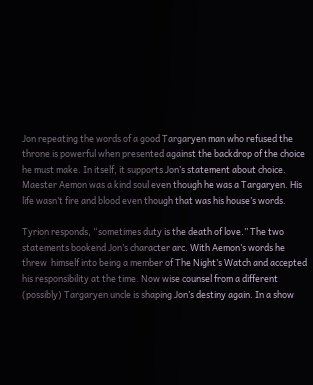Jon repeating the words of a good Targaryen man who refused the throne is powerful when presented against the backdrop of the choice he must make. In itself, it supports Jon’s statement about choice. Maester Aemon was a kind soul even though he was a Targaryen. His life wasn’t fire and blood even though that was his house’s words.

Tyrion responds, “sometimes duty is the death of love.” The two statements bookend Jon’s character arc. With Aemon’s words he threw  himself into being a member of The Night’s Watch and accepted his responsibility at the time. Now wise counsel from a different (possibly) Targaryen uncle is shaping Jon’s destiny again. In a show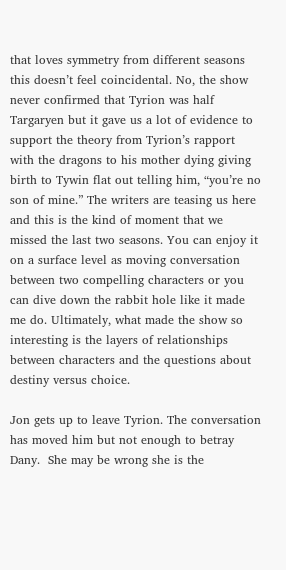that loves symmetry from different seasons this doesn’t feel coincidental. No, the show never confirmed that Tyrion was half Targaryen but it gave us a lot of evidence to support the theory from Tyrion’s rapport with the dragons to his mother dying giving birth to Tywin flat out telling him, “you’re no son of mine.” The writers are teasing us here and this is the kind of moment that we missed the last two seasons. You can enjoy it on a surface level as moving conversation between two compelling characters or you can dive down the rabbit hole like it made me do. Ultimately, what made the show so interesting is the layers of relationships between characters and the questions about destiny versus choice.

Jon gets up to leave Tyrion. The conversation has moved him but not enough to betray Dany.  She may be wrong she is the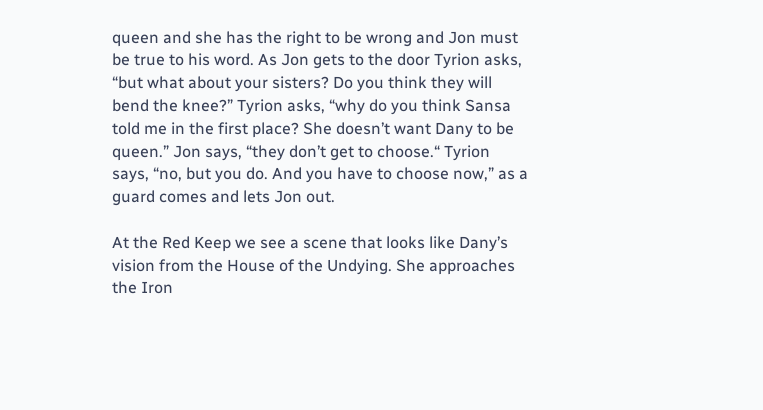queen and she has the right to be wrong and Jon must be true to his word. As Jon gets to the door Tyrion asks, “but what about your sisters? Do you think they will bend the knee?” Tyrion asks, “why do you think Sansa told me in the first place? She doesn’t want Dany to be queen.” Jon says, “they don’t get to choose.“ Tyrion says, “no, but you do. And you have to choose now,” as a guard comes and lets Jon out.

At the Red Keep we see a scene that looks like Dany’s vision from the House of the Undying. She approaches the Iron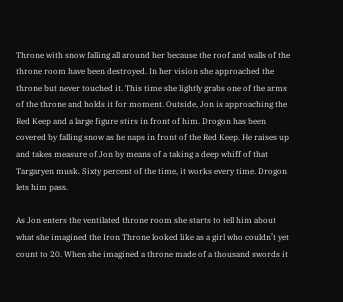Throne with snow falling all around her because the roof and walls of the throne room have been destroyed. In her vision she approached the throne but never touched it. This time she lightly grabs one of the arms of the throne and holds it for moment. Outside, Jon is approaching the Red Keep and a large figure stirs in front of him. Drogon has been covered by falling snow as he naps in front of the Red Keep. He raises up and takes measure of Jon by means of a taking a deep whiff of that Targaryen musk. Sixty percent of the time, it works every time. Drogon lets him pass.

As Jon enters the ventilated throne room she starts to tell him about what she imagined the Iron Throne looked like as a girl who couldn’t yet count to 20. When she imagined a throne made of a thousand swords it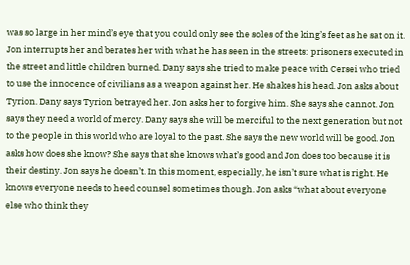was so large in her mind’s eye that you could only see the soles of the king’s feet as he sat on it. Jon interrupts her and berates her with what he has seen in the streets: prisoners executed in the street and little children burned. Dany says she tried to make peace with Cersei who tried  to use the innocence of civilians as a weapon against her. He shakes his head. Jon asks about Tyrion. Dany says Tyrion betrayed her. Jon asks her to forgive him. She says she cannot. Jon says they need a world of mercy. Dany says she will be merciful to the next generation but not to the people in this world who are loyal to the past. She says the new world will be good. Jon asks how does she know? She says that she knows what’s good and Jon does too because it is their destiny. Jon says he doesn’t. In this moment, especially, he isn’t sure what is right. He knows everyone needs to heed counsel sometimes though. Jon asks “what about everyone else who think they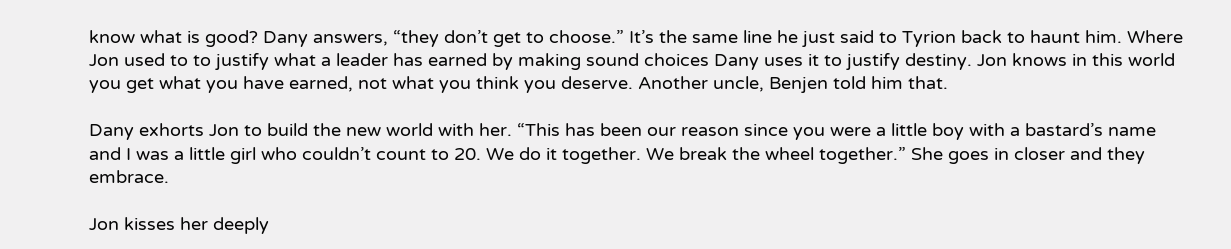know what is good? Dany answers, “they don’t get to choose.” It’s the same line he just said to Tyrion back to haunt him. Where Jon used to to justify what a leader has earned by making sound choices Dany uses it to justify destiny. Jon knows in this world you get what you have earned, not what you think you deserve. Another uncle, Benjen told him that.

Dany exhorts Jon to build the new world with her. “This has been our reason since you were a little boy with a bastard’s name and I was a little girl who couldn’t count to 20. We do it together. We break the wheel together.” She goes in closer and they embrace.

Jon kisses her deeply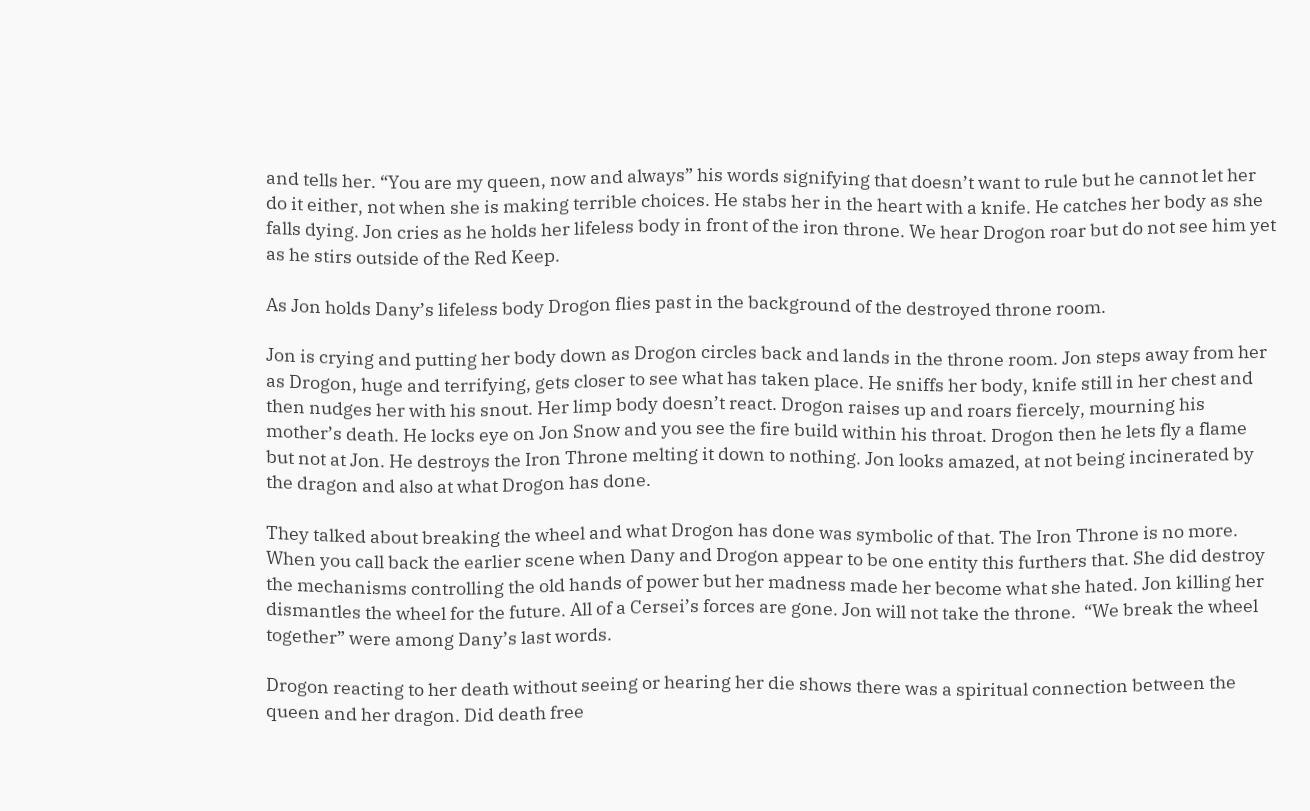and tells her. “You are my queen, now and always” his words signifying that doesn’t want to rule but he cannot let her do it either, not when she is making terrible choices. He stabs her in the heart with a knife. He catches her body as she falls dying. Jon cries as he holds her lifeless body in front of the iron throne. We hear Drogon roar but do not see him yet as he stirs outside of the Red Keep.

As Jon holds Dany’s lifeless body Drogon flies past in the background of the destroyed throne room.

Jon is crying and putting her body down as Drogon circles back and lands in the throne room. Jon steps away from her as Drogon, huge and terrifying, gets closer to see what has taken place. He sniffs her body, knife still in her chest and then nudges her with his snout. Her limp body doesn’t react. Drogon raises up and roars fiercely, mourning his mother’s death. He locks eye on Jon Snow and you see the fire build within his throat. Drogon then he lets fly a flame but not at Jon. He destroys the Iron Throne melting it down to nothing. Jon looks amazed, at not being incinerated by the dragon and also at what Drogon has done.

They talked about breaking the wheel and what Drogon has done was symbolic of that. The Iron Throne is no more. When you call back the earlier scene when Dany and Drogon appear to be one entity this furthers that. She did destroy the mechanisms controlling the old hands of power but her madness made her become what she hated. Jon killing her dismantles the wheel for the future. All of a Cersei’s forces are gone. Jon will not take the throne.  “We break the wheel together” were among Dany’s last words.

Drogon reacting to her death without seeing or hearing her die shows there was a spiritual connection between the queen and her dragon. Did death free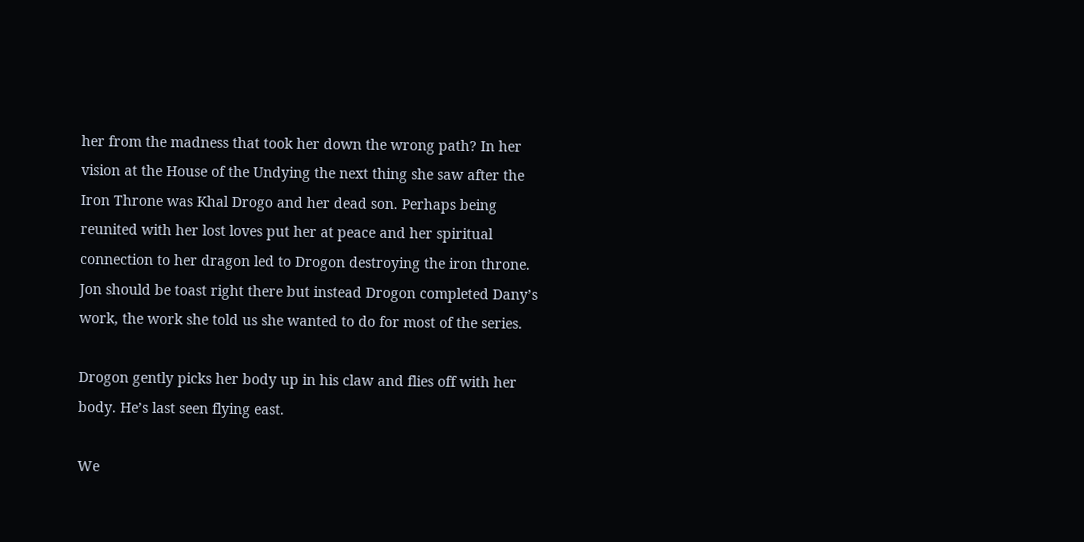her from the madness that took her down the wrong path? In her vision at the House of the Undying the next thing she saw after the Iron Throne was Khal Drogo and her dead son. Perhaps being reunited with her lost loves put her at peace and her spiritual connection to her dragon led to Drogon destroying the iron throne. Jon should be toast right there but instead Drogon completed Dany’s work, the work she told us she wanted to do for most of the series.

Drogon gently picks her body up in his claw and flies off with her body. He’s last seen flying east.

We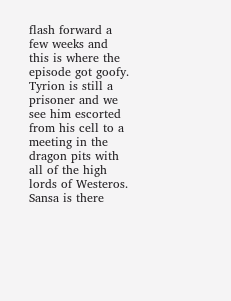flash forward a few weeks and this is where the episode got goofy. Tyrion is still a prisoner and we see him escorted from his cell to a meeting in the dragon pits with all of the high lords of Westeros. Sansa is there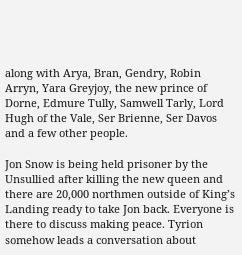along with Arya, Bran, Gendry, Robin Arryn, Yara Greyjoy, the new prince of Dorne, Edmure Tully, Samwell Tarly, Lord Hugh of the Vale, Ser Brienne, Ser Davos and a few other people.

Jon Snow is being held prisoner by the Unsullied after killing the new queen and there are 20,000 northmen outside of King’s Landing ready to take Jon back. Everyone is there to discuss making peace. Tyrion somehow leads a conversation about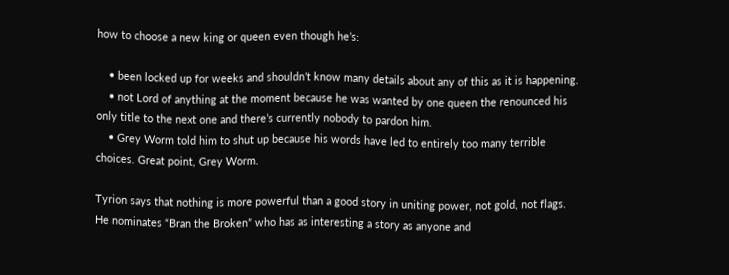how to choose a new king or queen even though he’s:

    • been locked up for weeks and shouldn’t know many details about any of this as it is happening.
    • not Lord of anything at the moment because he was wanted by one queen the renounced his only title to the next one and there’s currently nobody to pardon him.
    • Grey Worm told him to shut up because his words have led to entirely too many terrible choices. Great point, Grey Worm.

Tyrion says that nothing is more powerful than a good story in uniting power, not gold, not flags. He nominates “Bran the Broken” who has as interesting a story as anyone and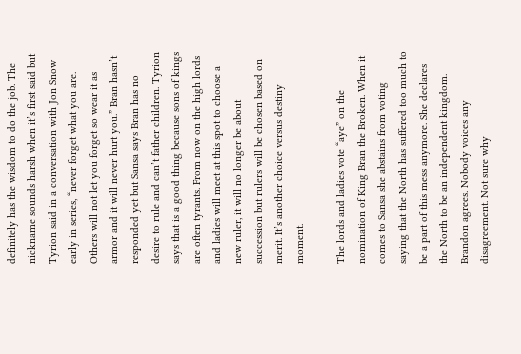definitely has the wisdom to do the job. The nickname sounds harsh when it’s first said but Tyrion said in a conversation with Jon Snow early in series, “never forget what you are. Others will not let you forget so wear it as armor and it will never hurt you.” Bran hasn’t responded yet but Sansa says Bran has no desire to rule and can’t father children. Tyrion says that is a good thing because sons of kings are often tyrants. From now on the high lords and ladies will meet at this spot to choose a new ruler, it will no longer be about succession but rulers will be chosen based on merit. It’s another choice versus destiny moment.

The lords and ladies vote “aye” on the nomination of King Bran the Broken. When it comes to Sansa she abstains from voting saying that the North has suffered too much to be a part of this mess anymore. She declares the North to be an independent kingdom. Brandon agrees. Nobody voices any disagreement. Not sure why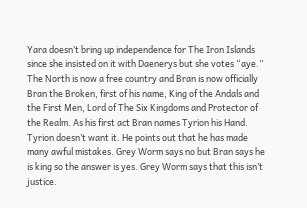Yara doesn’t bring up independence for The Iron Islands since she insisted on it with Daenerys but she votes “aye.” The North is now a free country and Bran is now officially Bran the Broken, first of his name, King of the Andals and the First Men, Lord of The Six Kingdoms and Protector of the Realm. As his first act Bran names Tyrion his Hand. Tyrion doesn’t want it. He points out that he has made many awful mistakes. Grey Worm says no but Bran says he is king so the answer is yes. Grey Worm says that this isn’t justice.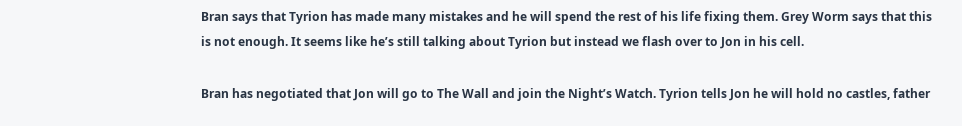Bran says that Tyrion has made many mistakes and he will spend the rest of his life fixing them. Grey Worm says that this is not enough. It seems like he’s still talking about Tyrion but instead we flash over to Jon in his cell.

Bran has negotiated that Jon will go to The Wall and join the Night’s Watch. Tyrion tells Jon he will hold no castles, father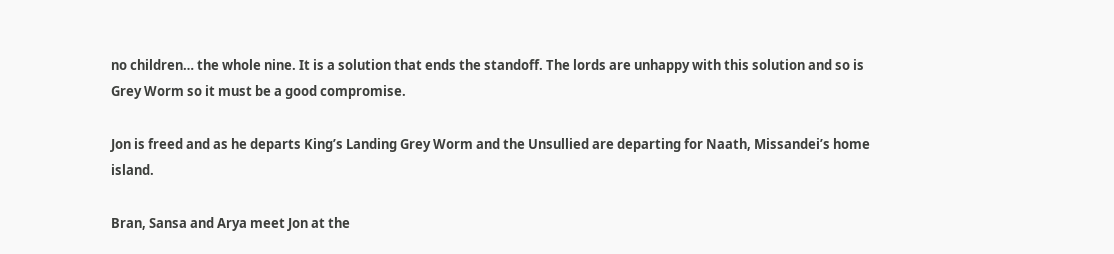no children… the whole nine. It is a solution that ends the standoff. The lords are unhappy with this solution and so is Grey Worm so it must be a good compromise.

Jon is freed and as he departs King’s Landing Grey Worm and the Unsullied are departing for Naath, Missandei’s home island.

Bran, Sansa and Arya meet Jon at the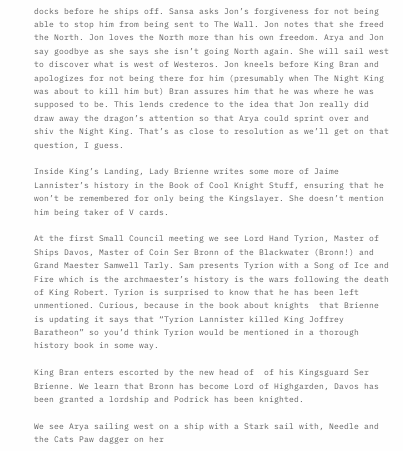docks before he ships off. Sansa asks Jon’s forgiveness for not being able to stop him from being sent to The Wall. Jon notes that she freed the North. Jon loves the North more than his own freedom. Arya and Jon say goodbye as she says she isn’t going North again. She will sail west to discover what is west of Westeros. Jon kneels before King Bran and apologizes for not being there for him (presumably when The Night King was about to kill him but) Bran assures him that he was where he was supposed to be. This lends credence to the idea that Jon really did draw away the dragon’s attention so that Arya could sprint over and shiv the Night King. That’s as close to resolution as we’ll get on that question, I guess.

Inside King’s Landing, Lady Brienne writes some more of Jaime Lannister’s history in the Book of Cool Knight Stuff, ensuring that he won’t be remembered for only being the Kingslayer. She doesn’t mention him being taker of V cards.

At the first Small Council meeting we see Lord Hand Tyrion, Master of Ships Davos, Master of Coin Ser Bronn of the Blackwater (Bronn!) and Grand Maester Samwell Tarly. Sam presents Tyrion with a Song of Ice and Fire which is the archmaester’s history is the wars following the death of King Robert. Tyrion is surprised to know that he has been left unmentioned. Curious, because in the book about knights  that Brienne is updating it says that “Tyrion Lannister killed King Joffrey Baratheon” so you’d think Tyrion would be mentioned in a thorough history book in some way.

King Bran enters escorted by the new head of  of his Kingsguard Ser Brienne. We learn that Bronn has become Lord of Highgarden, Davos has been granted a lordship and Podrick has been knighted.

We see Arya sailing west on a ship with a Stark sail with, Needle and the Cats Paw dagger on her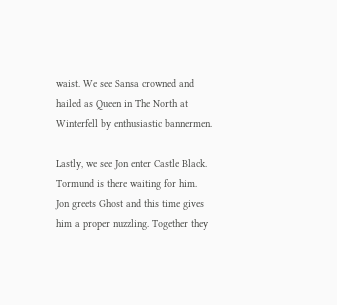waist. We see Sansa crowned and hailed as Queen in The North at Winterfell by enthusiastic bannermen.

Lastly, we see Jon enter Castle Black. Tormund is there waiting for him. Jon greets Ghost and this time gives him a proper nuzzling. Together they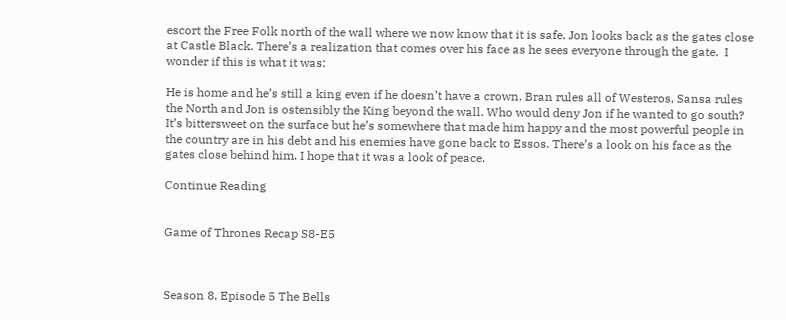escort the Free Folk north of the wall where we now know that it is safe. Jon looks back as the gates close at Castle Black. There’s a realization that comes over his face as he sees everyone through the gate.  I wonder if this is what it was:

He is home and he’s still a king even if he doesn’t have a crown. Bran rules all of Westeros, Sansa rules the North and Jon is ostensibly the King beyond the wall. Who would deny Jon if he wanted to go south? It’s bittersweet on the surface but he’s somewhere that made him happy and the most powerful people in the country are in his debt and his enemies have gone back to Essos. There’s a look on his face as the gates close behind him. I hope that it was a look of peace.

Continue Reading


Game of Thrones Recap S8-E5



Season 8, Episode 5 The Bells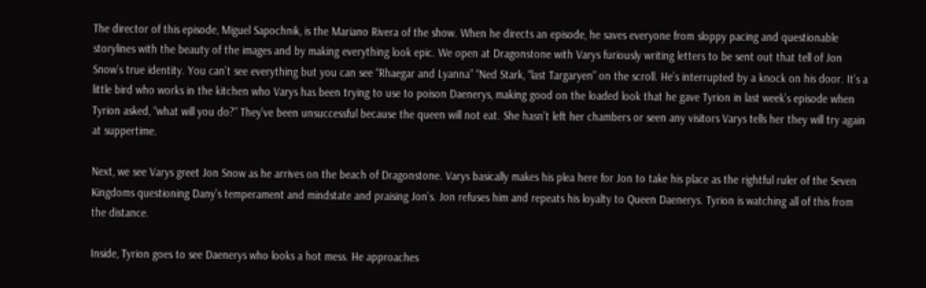The director of this episode, Miguel Sapochnik, is the Mariano Rivera of the show. When he directs an episode, he saves everyone from sloppy pacing and questionable storylines with the beauty of the images and by making everything look epic. We open at Dragonstone with Varys furiously writing letters to be sent out that tell of Jon Snow’s true identity. You can’t see everything but you can see “Rhaegar and Lyanna” “Ned Stark, “last Targaryen” on the scroll. He’s interrupted by a knock on his door. It’s a little bird who works in the kitchen who Varys has been trying to use to poison Daenerys, making good on the loaded look that he gave Tyrion in last week’s episode when Tyrion asked, “what will you do?” They’ve been unsuccessful because the queen will not eat. She hasn’t left her chambers or seen any visitors Varys tells her they will try again at suppertime.

Next, we see Varys greet Jon Snow as he arrives on the beach of Dragonstone. Varys basically makes his plea here for Jon to take his place as the rightful ruler of the Seven Kingdoms questioning Dany’s temperament and mindstate and praising Jon’s. Jon refuses him and repeats his loyalty to Queen Daenerys. Tyrion is watching all of this from the distance.

Inside, Tyrion goes to see Daenerys who looks a hot mess. He approaches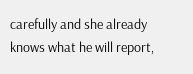carefully and she already knows what he will report,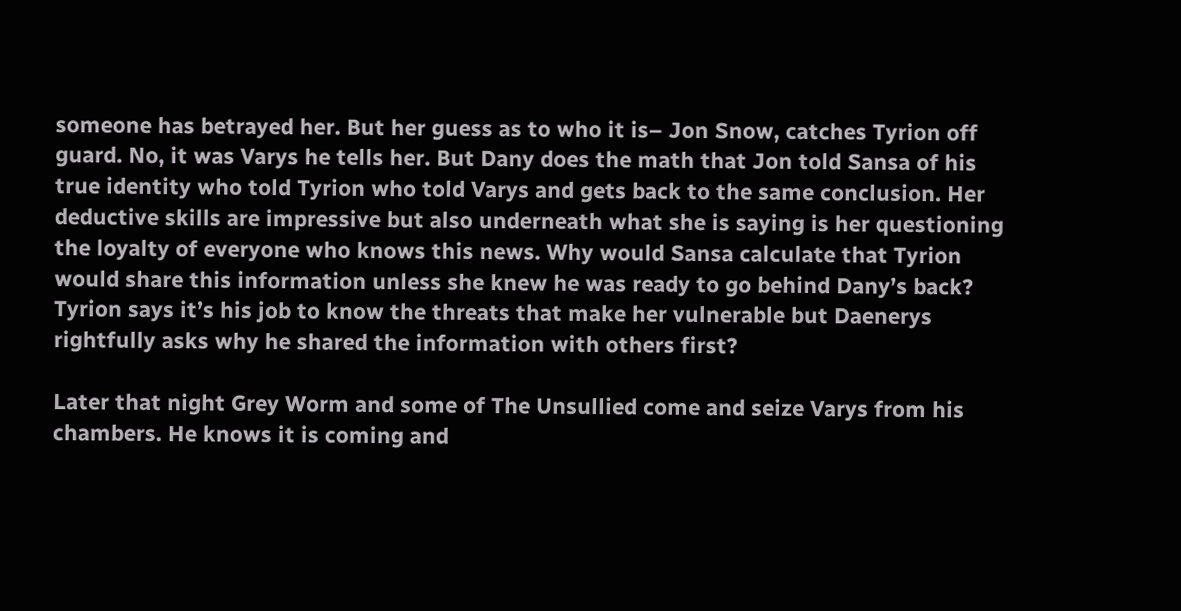someone has betrayed her. But her guess as to who it is– Jon Snow, catches Tyrion off guard. No, it was Varys he tells her. But Dany does the math that Jon told Sansa of his true identity who told Tyrion who told Varys and gets back to the same conclusion. Her deductive skills are impressive but also underneath what she is saying is her questioning the loyalty of everyone who knows this news. Why would Sansa calculate that Tyrion would share this information unless she knew he was ready to go behind Dany’s back? Tyrion says it’s his job to know the threats that make her vulnerable but Daenerys rightfully asks why he shared the information with others first?

Later that night Grey Worm and some of The Unsullied come and seize Varys from his chambers. He knows it is coming and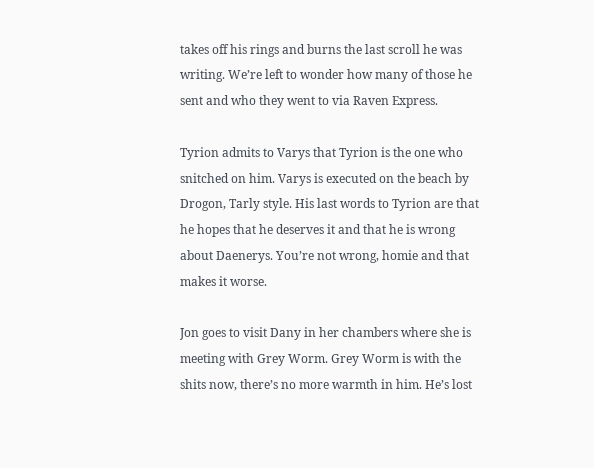takes off his rings and burns the last scroll he was writing. We’re left to wonder how many of those he sent and who they went to via Raven Express.

Tyrion admits to Varys that Tyrion is the one who snitched on him. Varys is executed on the beach by Drogon, Tarly style. His last words to Tyrion are that he hopes that he deserves it and that he is wrong about Daenerys. You’re not wrong, homie and that makes it worse.

Jon goes to visit Dany in her chambers where she is meeting with Grey Worm. Grey Worm is with the shits now, there’s no more warmth in him. He’s lost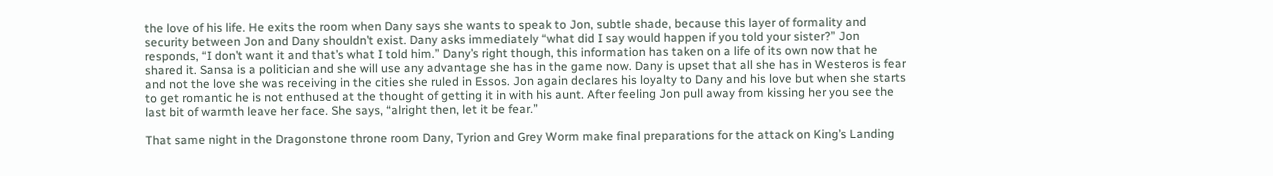the love of his life. He exits the room when Dany says she wants to speak to Jon, subtle shade, because this layer of formality and security between Jon and Dany shouldn’t exist. Dany asks immediately “what did I say would happen if you told your sister?” Jon responds, “I don’t want it and that’s what I told him.” Dany’s right though, this information has taken on a life of its own now that he shared it. Sansa is a politician and she will use any advantage she has in the game now. Dany is upset that all she has in Westeros is fear and not the love she was receiving in the cities she ruled in Essos. Jon again declares his loyalty to Dany and his love but when she starts to get romantic he is not enthused at the thought of getting it in with his aunt. After feeling Jon pull away from kissing her you see the last bit of warmth leave her face. She says, “alright then, let it be fear.”

That same night in the Dragonstone throne room Dany, Tyrion and Grey Worm make final preparations for the attack on King’s Landing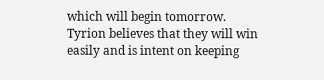which will begin tomorrow. Tyrion believes that they will win easily and is intent on keeping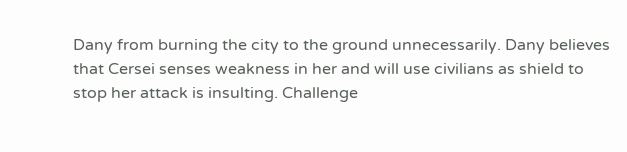Dany from burning the city to the ground unnecessarily. Dany believes that Cersei senses weakness in her and will use civilians as shield to stop her attack is insulting. Challenge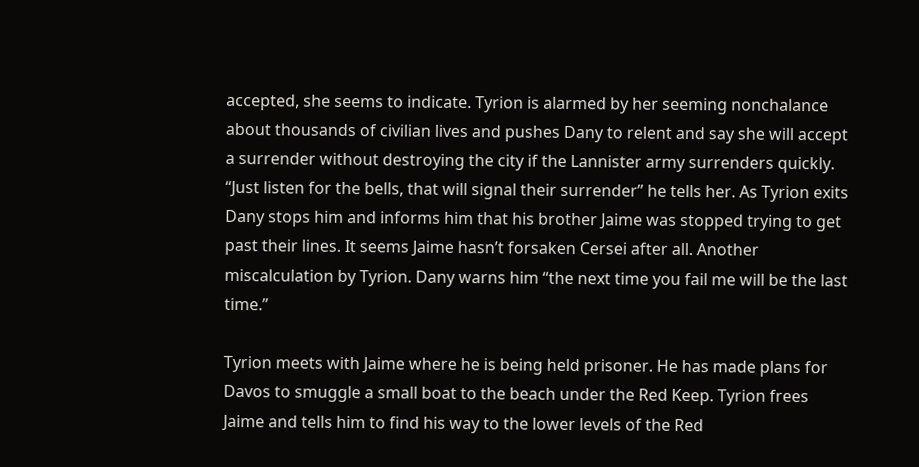accepted, she seems to indicate. Tyrion is alarmed by her seeming nonchalance about thousands of civilian lives and pushes Dany to relent and say she will accept a surrender without destroying the city if the Lannister army surrenders quickly. “Just listen for the bells, that will signal their surrender” he tells her. As Tyrion exits Dany stops him and informs him that his brother Jaime was stopped trying to get past their lines. It seems Jaime hasn’t forsaken Cersei after all. Another miscalculation by Tyrion. Dany warns him “the next time you fail me will be the last time.”

Tyrion meets with Jaime where he is being held prisoner. He has made plans for Davos to smuggle a small boat to the beach under the Red Keep. Tyrion frees Jaime and tells him to find his way to the lower levels of the Red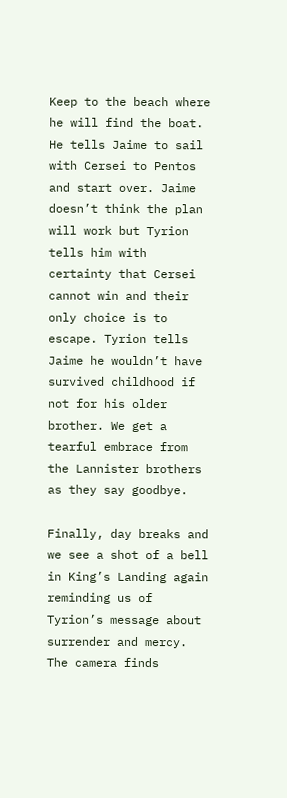Keep to the beach where he will find the boat. He tells Jaime to sail with Cersei to Pentos and start over. Jaime doesn’t think the plan will work but Tyrion tells him with certainty that Cersei cannot win and their only choice is to escape. Tyrion tells Jaime he wouldn’t have survived childhood if not for his older brother. We get a tearful embrace from the Lannister brothers as they say goodbye.

Finally, day breaks and we see a shot of a bell in King’s Landing again reminding us of Tyrion’s message about surrender and mercy. The camera finds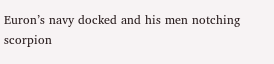Euron’s navy docked and his men notching scorpion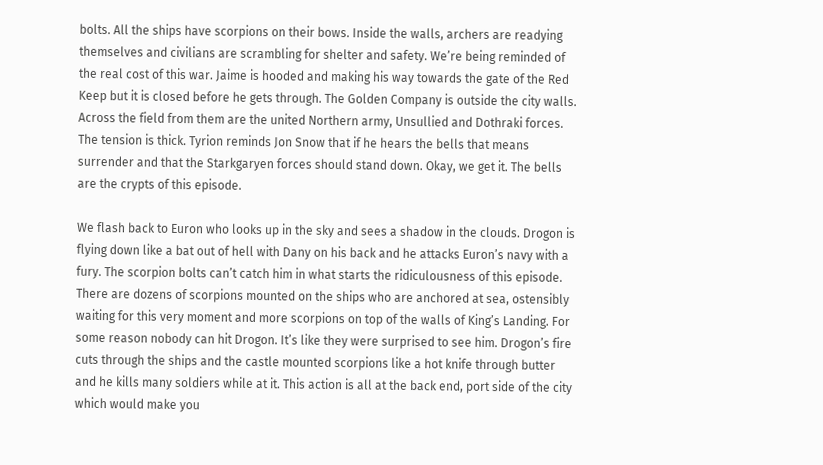bolts. All the ships have scorpions on their bows. Inside the walls, archers are readying themselves and civilians are scrambling for shelter and safety. We’re being reminded of the real cost of this war. Jaime is hooded and making his way towards the gate of the Red Keep but it is closed before he gets through. The Golden Company is outside the city walls. Across the field from them are the united Northern army, Unsullied and Dothraki forces. The tension is thick. Tyrion reminds Jon Snow that if he hears the bells that means surrender and that the Starkgaryen forces should stand down. Okay, we get it. The bells are the crypts of this episode.

We flash back to Euron who looks up in the sky and sees a shadow in the clouds. Drogon is flying down like a bat out of hell with Dany on his back and he attacks Euron’s navy with a fury. The scorpion bolts can’t catch him in what starts the ridiculousness of this episode. There are dozens of scorpions mounted on the ships who are anchored at sea, ostensibly waiting for this very moment and more scorpions on top of the walls of King’s Landing. For some reason nobody can hit Drogon. It’s like they were surprised to see him. Drogon’s fire cuts through the ships and the castle mounted scorpions like a hot knife through butter and he kills many soldiers while at it. This action is all at the back end, port side of the city which would make you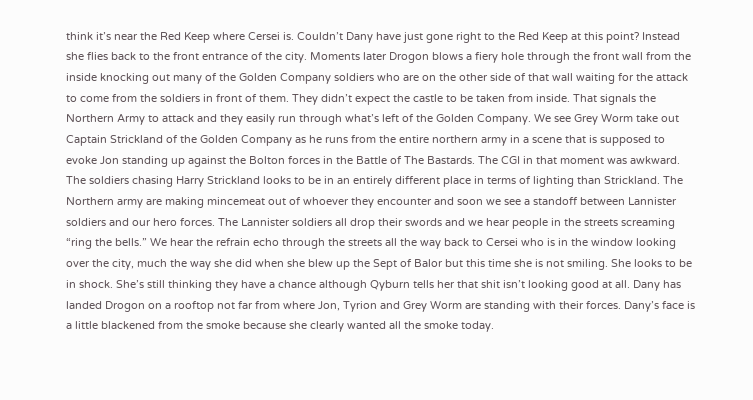think it’s near the Red Keep where Cersei is. Couldn’t Dany have just gone right to the Red Keep at this point? Instead she flies back to the front entrance of the city. Moments later Drogon blows a fiery hole through the front wall from the inside knocking out many of the Golden Company soldiers who are on the other side of that wall waiting for the attack to come from the soldiers in front of them. They didn’t expect the castle to be taken from inside. That signals the Northern Army to attack and they easily run through what’s left of the Golden Company. We see Grey Worm take out Captain Strickland of the Golden Company as he runs from the entire northern army in a scene that is supposed to evoke Jon standing up against the Bolton forces in the Battle of The Bastards. The CGI in that moment was awkward. The soldiers chasing Harry Strickland looks to be in an entirely different place in terms of lighting than Strickland. The Northern army are making mincemeat out of whoever they encounter and soon we see a standoff between Lannister soldiers and our hero forces. The Lannister soldiers all drop their swords and we hear people in the streets screaming “ring the bells.” We hear the refrain echo through the streets all the way back to Cersei who is in the window looking over the city, much the way she did when she blew up the Sept of Balor but this time she is not smiling. She looks to be in shock. She’s still thinking they have a chance although Qyburn tells her that shit isn’t looking good at all. Dany has landed Drogon on a rooftop not far from where Jon, Tyrion and Grey Worm are standing with their forces. Dany’s face is a little blackened from the smoke because she clearly wanted all the smoke today.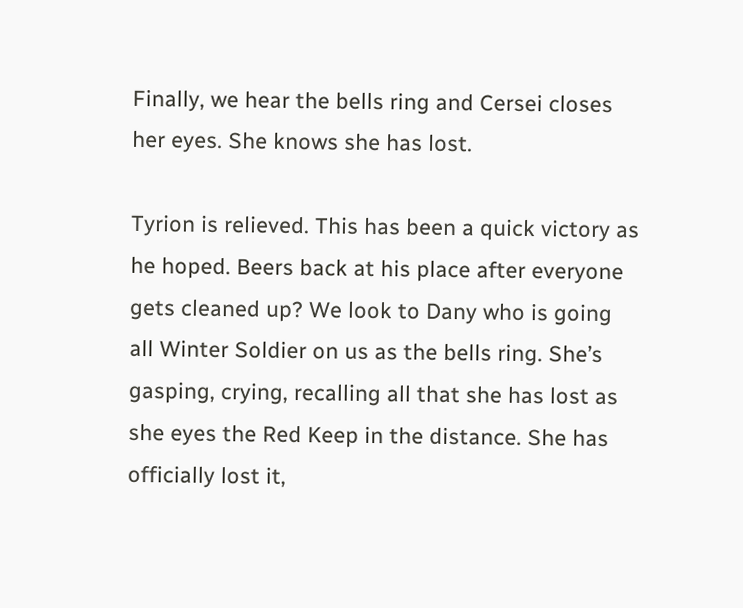Finally, we hear the bells ring and Cersei closes her eyes. She knows she has lost.

Tyrion is relieved. This has been a quick victory as he hoped. Beers back at his place after everyone gets cleaned up? We look to Dany who is going all Winter Soldier on us as the bells ring. She’s gasping, crying, recalling all that she has lost as she eyes the Red Keep in the distance. She has officially lost it,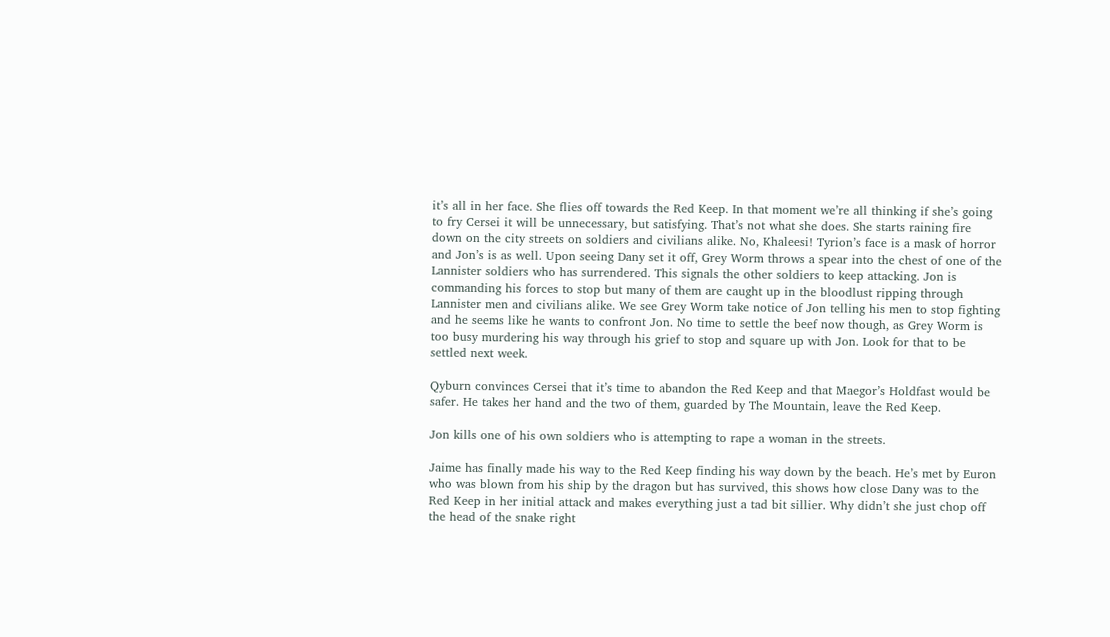it’s all in her face. She flies off towards the Red Keep. In that moment we’re all thinking if she’s going to fry Cersei it will be unnecessary, but satisfying. That’s not what she does. She starts raining fire down on the city streets on soldiers and civilians alike. No, Khaleesi! Tyrion’s face is a mask of horror and Jon’s is as well. Upon seeing Dany set it off, Grey Worm throws a spear into the chest of one of the Lannister soldiers who has surrendered. This signals the other soldiers to keep attacking. Jon is commanding his forces to stop but many of them are caught up in the bloodlust ripping through Lannister men and civilians alike. We see Grey Worm take notice of Jon telling his men to stop fighting and he seems like he wants to confront Jon. No time to settle the beef now though, as Grey Worm is too busy murdering his way through his grief to stop and square up with Jon. Look for that to be settled next week.

Qyburn convinces Cersei that it’s time to abandon the Red Keep and that Maegor’s Holdfast would be safer. He takes her hand and the two of them, guarded by The Mountain, leave the Red Keep.

Jon kills one of his own soldiers who is attempting to rape a woman in the streets.

Jaime has finally made his way to the Red Keep finding his way down by the beach. He’s met by Euron who was blown from his ship by the dragon but has survived, this shows how close Dany was to the Red Keep in her initial attack and makes everything just a tad bit sillier. Why didn’t she just chop off the head of the snake right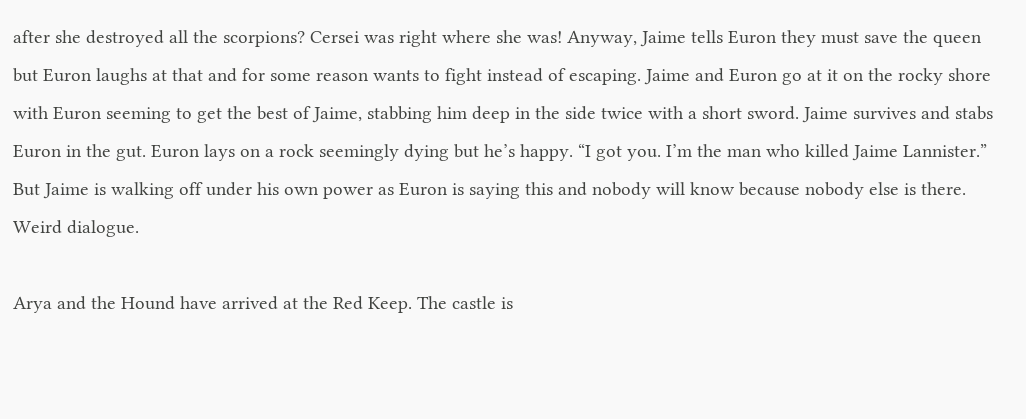after she destroyed all the scorpions? Cersei was right where she was! Anyway, Jaime tells Euron they must save the queen but Euron laughs at that and for some reason wants to fight instead of escaping. Jaime and Euron go at it on the rocky shore with Euron seeming to get the best of Jaime, stabbing him deep in the side twice with a short sword. Jaime survives and stabs Euron in the gut. Euron lays on a rock seemingly dying but he’s happy. “I got you. I’m the man who killed Jaime Lannister.” But Jaime is walking off under his own power as Euron is saying this and nobody will know because nobody else is there. Weird dialogue.

Arya and the Hound have arrived at the Red Keep. The castle is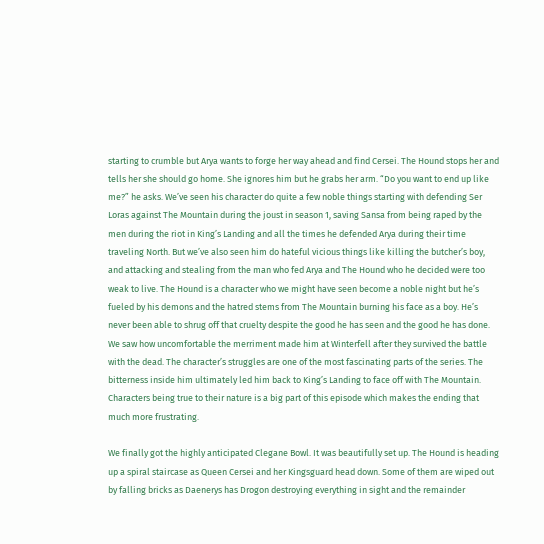starting to crumble but Arya wants to forge her way ahead and find Cersei. The Hound stops her and tells her she should go home. She ignores him but he grabs her arm. “Do you want to end up like me?” he asks. We’ve seen his character do quite a few noble things starting with defending Ser Loras against The Mountain during the joust in season 1, saving Sansa from being raped by the men during the riot in King’s Landing and all the times he defended Arya during their time traveling North. But we’ve also seen him do hateful vicious things like killing the butcher’s boy, and attacking and stealing from the man who fed Arya and The Hound who he decided were too weak to live. The Hound is a character who we might have seen become a noble night but he’s fueled by his demons and the hatred stems from The Mountain burning his face as a boy. He’s never been able to shrug off that cruelty despite the good he has seen and the good he has done. We saw how uncomfortable the merriment made him at Winterfell after they survived the battle with the dead. The character’s struggles are one of the most fascinating parts of the series. The bitterness inside him ultimately led him back to King’s Landing to face off with The Mountain. Characters being true to their nature is a big part of this episode which makes the ending that much more frustrating.

We finally got the highly anticipated Clegane Bowl. It was beautifully set up. The Hound is heading up a spiral staircase as Queen Cersei and her Kingsguard head down. Some of them are wiped out by falling bricks as Daenerys has Drogon destroying everything in sight and the remainder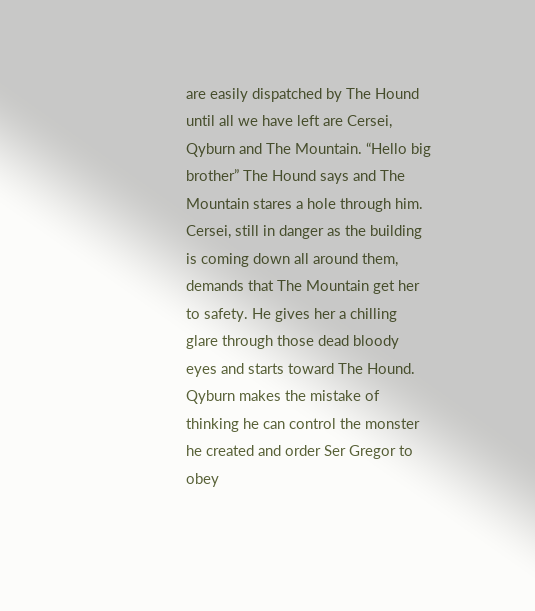are easily dispatched by The Hound until all we have left are Cersei, Qyburn and The Mountain. “Hello big brother” The Hound says and The Mountain stares a hole through him. Cersei, still in danger as the building is coming down all around them, demands that The Mountain get her to safety. He gives her a chilling glare through those dead bloody eyes and starts toward The Hound. Qyburn makes the mistake of thinking he can control the monster he created and order Ser Gregor to obey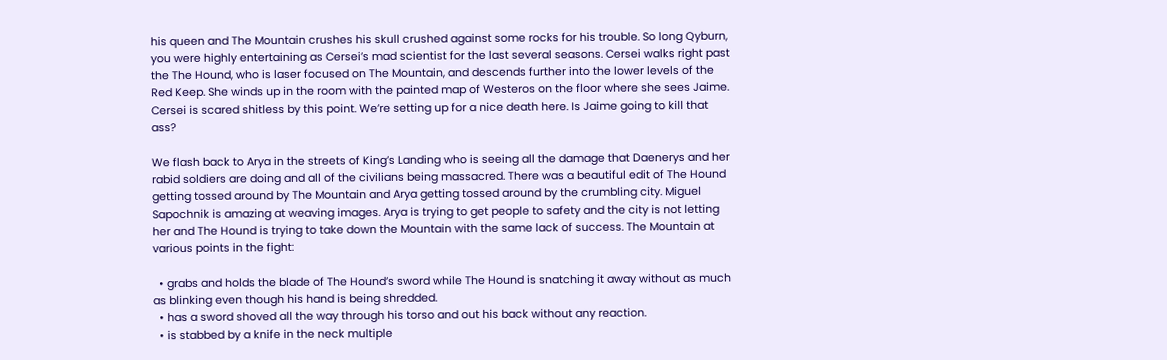his queen and The Mountain crushes his skull crushed against some rocks for his trouble. So long Qyburn, you were highly entertaining as Cersei’s mad scientist for the last several seasons. Cersei walks right past the The Hound, who is laser focused on The Mountain, and descends further into the lower levels of the Red Keep. She winds up in the room with the painted map of Westeros on the floor where she sees Jaime. Cersei is scared shitless by this point. We’re setting up for a nice death here. Is Jaime going to kill that ass?

We flash back to Arya in the streets of King’s Landing who is seeing all the damage that Daenerys and her rabid soldiers are doing and all of the civilians being massacred. There was a beautiful edit of The Hound getting tossed around by The Mountain and Arya getting tossed around by the crumbling city. Miguel Sapochnik is amazing at weaving images. Arya is trying to get people to safety and the city is not letting her and The Hound is trying to take down the Mountain with the same lack of success. The Mountain at various points in the fight:

  • grabs and holds the blade of The Hound’s sword while The Hound is snatching it away without as much as blinking even though his hand is being shredded.
  • has a sword shoved all the way through his torso and out his back without any reaction.
  • is stabbed by a knife in the neck multiple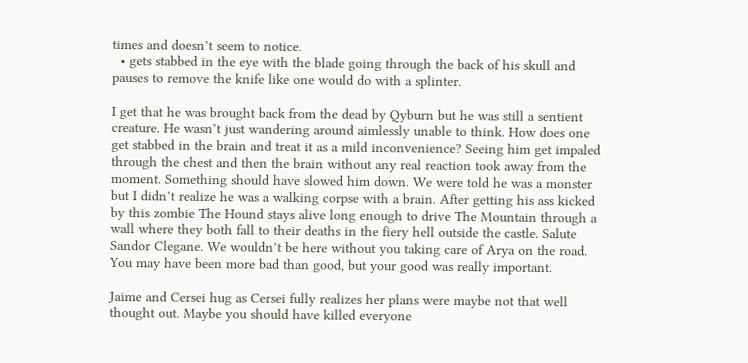times and doesn’t seem to notice.
  • gets stabbed in the eye with the blade going through the back of his skull and pauses to remove the knife like one would do with a splinter.

I get that he was brought back from the dead by Qyburn but he was still a sentient creature. He wasn’t just wandering around aimlessly unable to think. How does one get stabbed in the brain and treat it as a mild inconvenience? Seeing him get impaled through the chest and then the brain without any real reaction took away from the moment. Something should have slowed him down. We were told he was a monster but I didn’t realize he was a walking corpse with a brain. After getting his ass kicked by this zombie The Hound stays alive long enough to drive The Mountain through a wall where they both fall to their deaths in the fiery hell outside the castle. Salute Sandor Clegane. We wouldn’t be here without you taking care of Arya on the road. You may have been more bad than good, but your good was really important.

Jaime and Cersei hug as Cersei fully realizes her plans were maybe not that well thought out. Maybe you should have killed everyone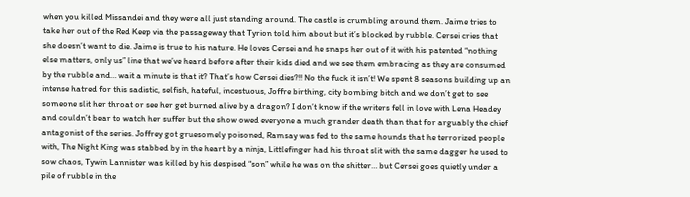when you killed Missandei and they were all just standing around. The castle is crumbling around them. Jaime tries to take her out of the Red Keep via the passageway that Tyrion told him about but it’s blocked by rubble. Cersei cries that she doesn’t want to die. Jaime is true to his nature. He loves Cersei and he snaps her out of it with his patented “nothing else matters, only us” line that we’ve heard before after their kids died and we see them embracing as they are consumed by the rubble and… wait a minute is that it? That’s how Cersei dies?!! No the fuck it isn’t! We spent 8 seasons building up an intense hatred for this sadistic, selfish, hateful, incestuous, Joffre birthing, city bombing bitch and we don’t get to see someone slit her throat or see her get burned alive by a dragon? I don’t know if the writers fell in love with Lena Headey and couldn’t bear to watch her suffer but the show owed everyone a much grander death than that for arguably the chief antagonist of the series. Joffrey got gruesomely poisoned, Ramsay was fed to the same hounds that he terrorized people with, The Night King was stabbed by in the heart by a ninja, Littlefinger had his throat slit with the same dagger he used to sow chaos, Tywin Lannister was killed by his despised “son” while he was on the shitter… but Cersei goes quietly under a pile of rubble in the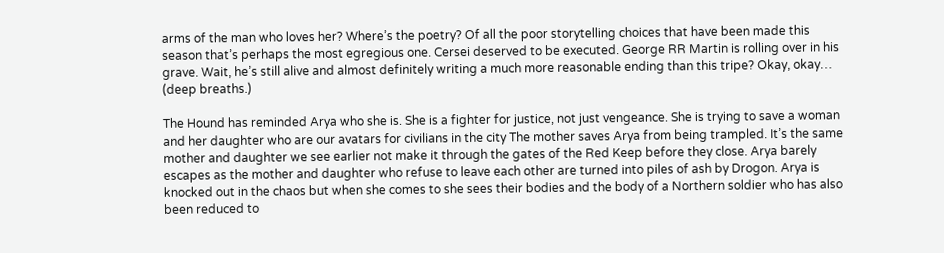arms of the man who loves her? Where’s the poetry? Of all the poor storytelling choices that have been made this season that’s perhaps the most egregious one. Cersei deserved to be executed. George RR Martin is rolling over in his grave. Wait, he’s still alive and almost definitely writing a much more reasonable ending than this tripe? Okay, okay… (deep breaths.)

The Hound has reminded Arya who she is. She is a fighter for justice, not just vengeance. She is trying to save a woman and her daughter who are our avatars for civilians in the city The mother saves Arya from being trampled. It’s the same mother and daughter we see earlier not make it through the gates of the Red Keep before they close. Arya barely escapes as the mother and daughter who refuse to leave each other are turned into piles of ash by Drogon. Arya is knocked out in the chaos but when she comes to she sees their bodies and the body of a Northern soldier who has also been reduced to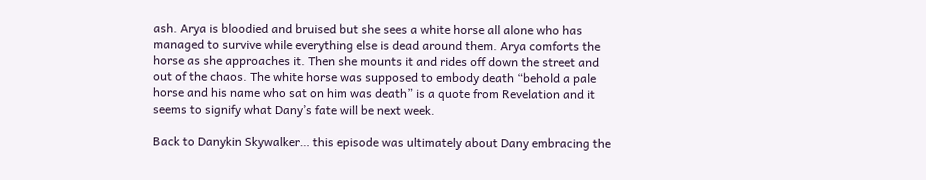ash. Arya is bloodied and bruised but she sees a white horse all alone who has managed to survive while everything else is dead around them. Arya comforts the horse as she approaches it. Then she mounts it and rides off down the street and out of the chaos. The white horse was supposed to embody death “behold a pale horse and his name who sat on him was death” is a quote from Revelation and it seems to signify what Dany’s fate will be next week.

Back to Danykin Skywalker… this episode was ultimately about Dany embracing the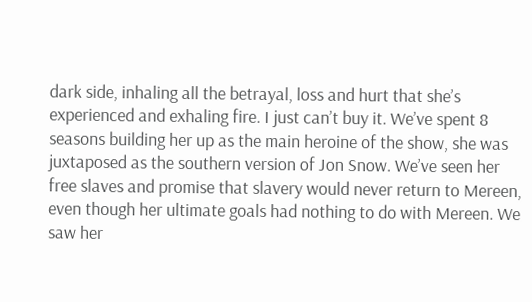dark side, inhaling all the betrayal, loss and hurt that she’s experienced and exhaling fire. I just can’t buy it. We’ve spent 8 seasons building her up as the main heroine of the show, she was juxtaposed as the southern version of Jon Snow. We’ve seen her free slaves and promise that slavery would never return to Mereen, even though her ultimate goals had nothing to do with Mereen. We saw her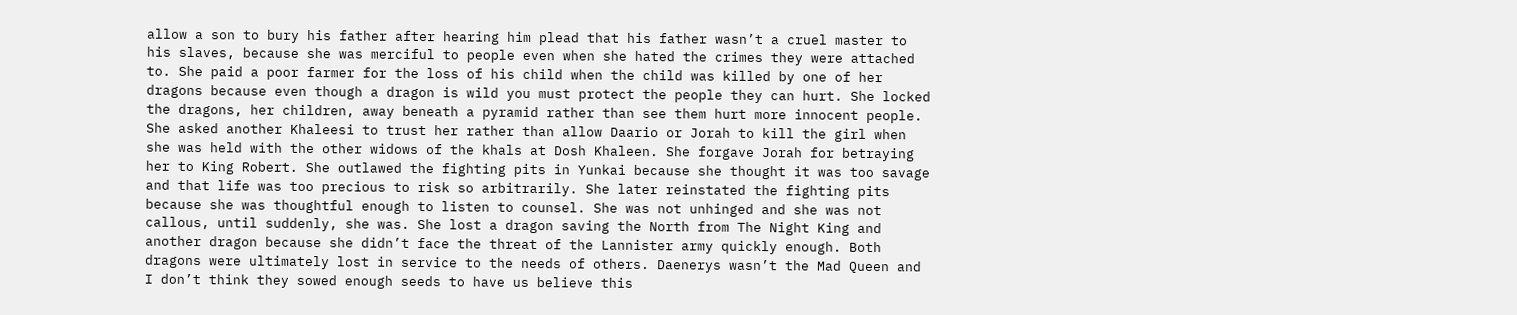allow a son to bury his father after hearing him plead that his father wasn’t a cruel master to his slaves, because she was merciful to people even when she hated the crimes they were attached to. She paid a poor farmer for the loss of his child when the child was killed by one of her dragons because even though a dragon is wild you must protect the people they can hurt. She locked the dragons, her children, away beneath a pyramid rather than see them hurt more innocent people. She asked another Khaleesi to trust her rather than allow Daario or Jorah to kill the girl when she was held with the other widows of the khals at Dosh Khaleen. She forgave Jorah for betraying her to King Robert. She outlawed the fighting pits in Yunkai because she thought it was too savage and that life was too precious to risk so arbitrarily. She later reinstated the fighting pits because she was thoughtful enough to listen to counsel. She was not unhinged and she was not callous, until suddenly, she was. She lost a dragon saving the North from The Night King and another dragon because she didn’t face the threat of the Lannister army quickly enough. Both dragons were ultimately lost in service to the needs of others. Daenerys wasn’t the Mad Queen and I don’t think they sowed enough seeds to have us believe this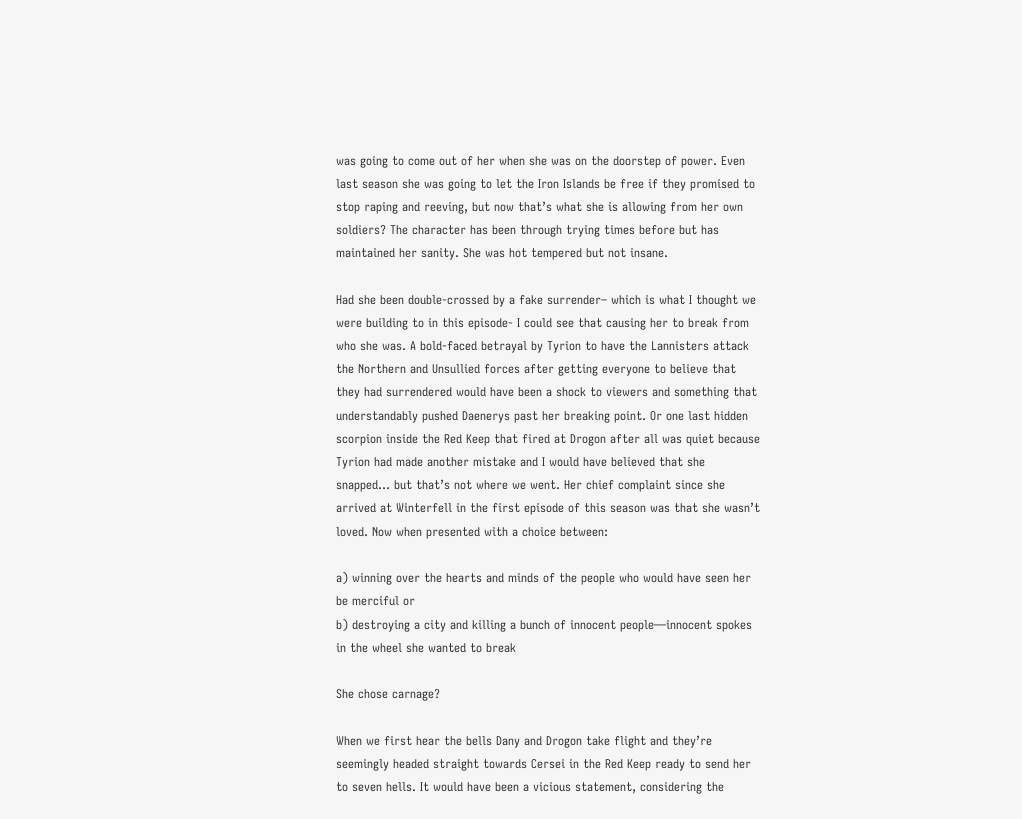was going to come out of her when she was on the doorstep of power. Even last season she was going to let the Iron Islands be free if they promised to stop raping and reeving, but now that’s what she is allowing from her own soldiers? The character has been through trying times before but has maintained her sanity. She was hot tempered but not insane.

Had she been double-crossed by a fake surrender– which is what I thought we were building to in this episode- I could see that causing her to break from who she was. A bold-faced betrayal by Tyrion to have the Lannisters attack the Northern and Unsullied forces after getting everyone to believe that they had surrendered would have been a shock to viewers and something that understandably pushed Daenerys past her breaking point. Or one last hidden scorpion inside the Red Keep that fired at Drogon after all was quiet because Tyrion had made another mistake and I would have believed that she snapped… but that’s not where we went. Her chief complaint since she arrived at Winterfell in the first episode of this season was that she wasn’t loved. Now when presented with a choice between:

a) winning over the hearts and minds of the people who would have seen her be merciful or
b) destroying a city and killing a bunch of innocent people—innocent spokes in the wheel she wanted to break

She chose carnage?

When we first hear the bells Dany and Drogon take flight and they’re seemingly headed straight towards Cersei in the Red Keep ready to send her to seven hells. It would have been a vicious statement, considering the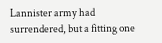Lannister army had surrendered, but a fitting one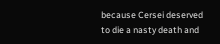because Cersei deserved to die a nasty death and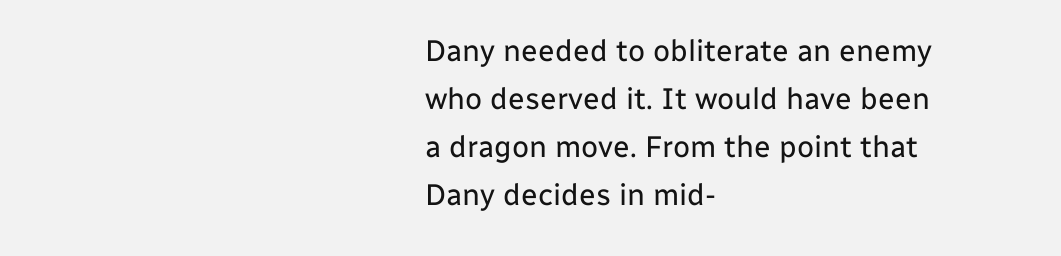Dany needed to obliterate an enemy who deserved it. It would have been a dragon move. From the point that Dany decides in mid-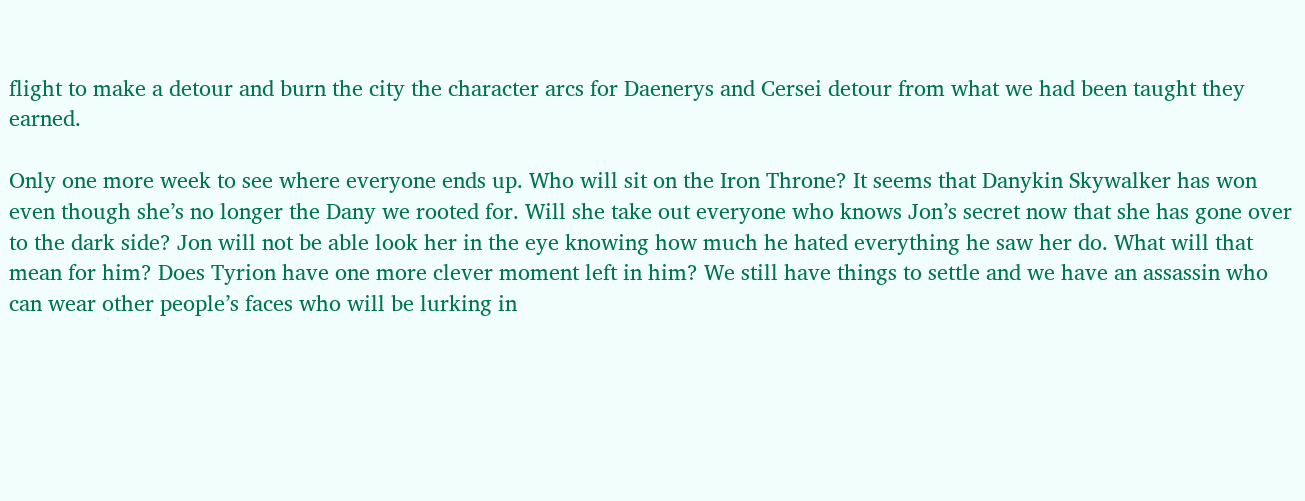flight to make a detour and burn the city the character arcs for Daenerys and Cersei detour from what we had been taught they earned.

Only one more week to see where everyone ends up. Who will sit on the Iron Throne? It seems that Danykin Skywalker has won even though she’s no longer the Dany we rooted for. Will she take out everyone who knows Jon’s secret now that she has gone over to the dark side? Jon will not be able look her in the eye knowing how much he hated everything he saw her do. What will that mean for him? Does Tyrion have one more clever moment left in him? We still have things to settle and we have an assassin who can wear other people’s faces who will be lurking in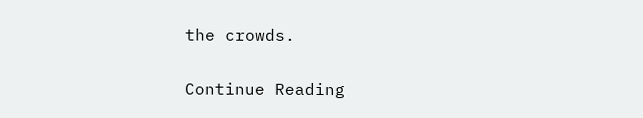the crowds.

Continue Reading